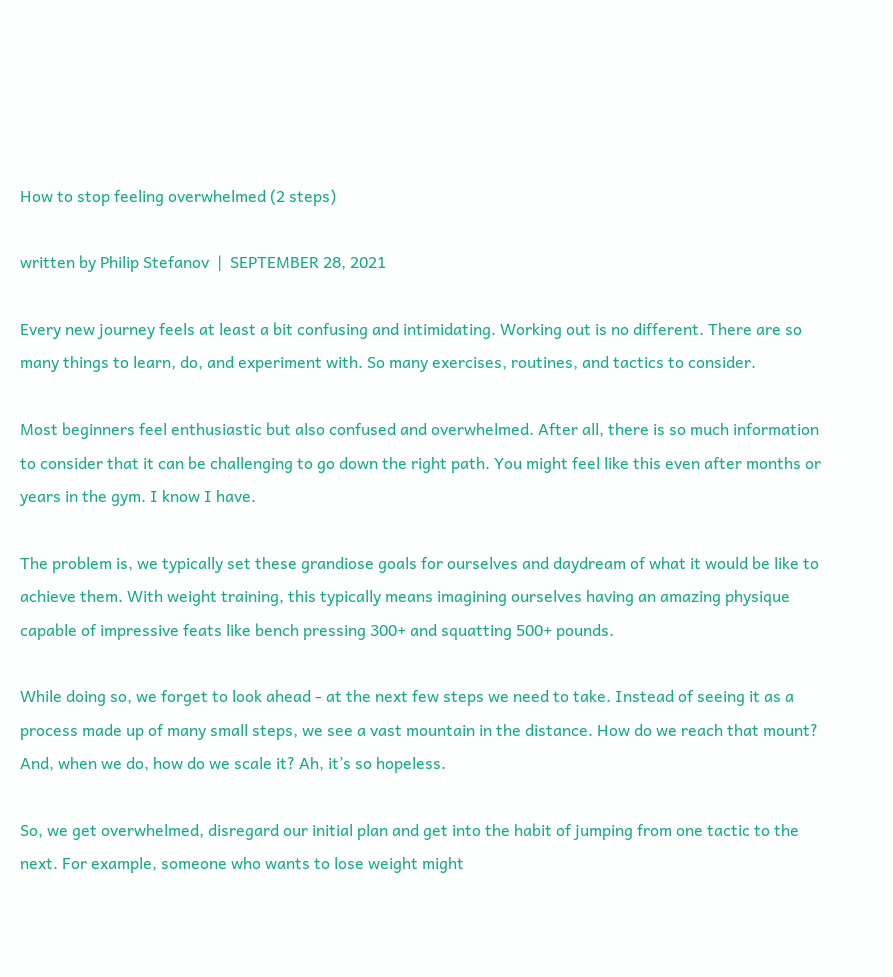How to stop feeling overwhelmed (2 steps)

written by Philip Stefanov  |  SEPTEMBER 28, 2021

Every new journey feels at least a bit confusing and intimidating. Working out is no different. There are so many things to learn, do, and experiment with. So many exercises, routines, and tactics to consider.

Most beginners feel enthusiastic but also confused and overwhelmed. After all, there is so much information to consider that it can be challenging to go down the right path. You might feel like this even after months or years in the gym. I know I have.

The problem is, we typically set these grandiose goals for ourselves and daydream of what it would be like to achieve them. With weight training, this typically means imagining ourselves having an amazing physique capable of impressive feats like bench pressing 300+ and squatting 500+ pounds.

While doing so, we forget to look ahead - at the next few steps we need to take. Instead of seeing it as a process made up of many small steps, we see a vast mountain in the distance. How do we reach that mount? And, when we do, how do we scale it? Ah, it’s so hopeless.

So, we get overwhelmed, disregard our initial plan and get into the habit of jumping from one tactic to the next. For example, someone who wants to lose weight might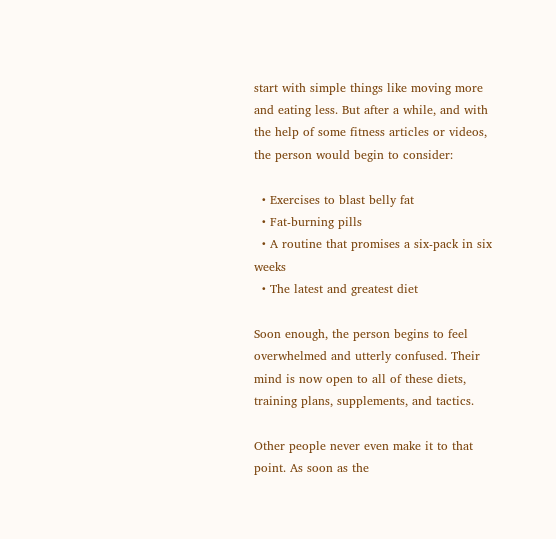start with simple things like moving more and eating less. But after a while, and with the help of some fitness articles or videos, the person would begin to consider:

  • Exercises to blast belly fat
  • Fat-burning pills
  • A routine that promises a six-pack in six weeks
  • The latest and greatest diet

Soon enough, the person begins to feel overwhelmed and utterly confused. Their mind is now open to all of these diets, training plans, supplements, and tactics.

Other people never even make it to that point. As soon as the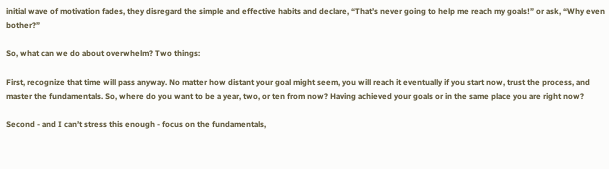initial wave of motivation fades, they disregard the simple and effective habits and declare, “That’s never going to help me reach my goals!” or ask, “Why even bother?”

So, what can we do about overwhelm? Two things:

First, recognize that time will pass anyway. No matter how distant your goal might seem, you will reach it eventually if you start now, trust the process, and master the fundamentals. So, where do you want to be a year, two, or ten from now? Having achieved your goals or in the same place you are right now?

Second - and I can’t stress this enough - focus on the fundamentals,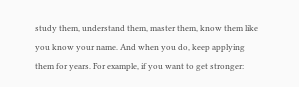study them, understand them, master them, know them like you know your name. And when you do, keep applying them for years. For example, if you want to get stronger: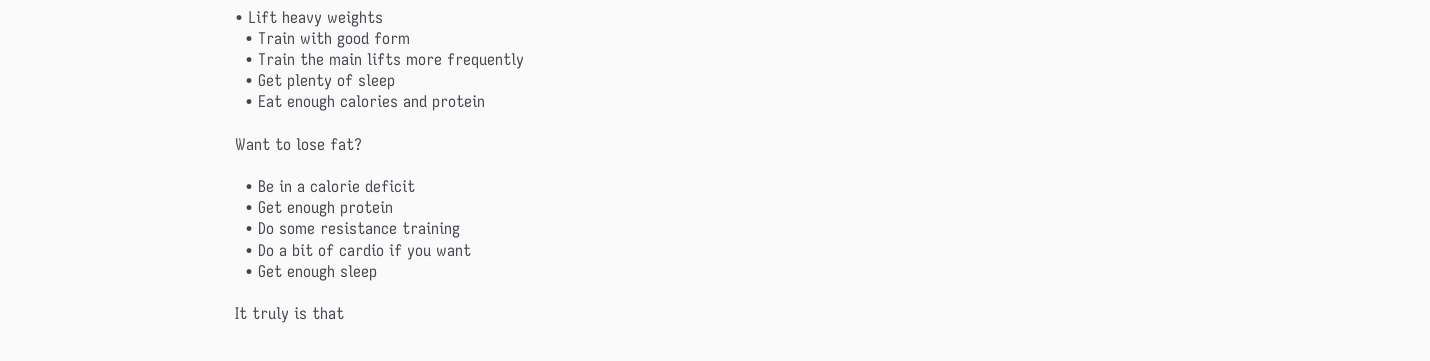• Lift heavy weights
  • Train with good form
  • Train the main lifts more frequently
  • Get plenty of sleep
  • Eat enough calories and protein

Want to lose fat?

  • Be in a calorie deficit
  • Get enough protein
  • Do some resistance training
  • Do a bit of cardio if you want
  • Get enough sleep

It truly is that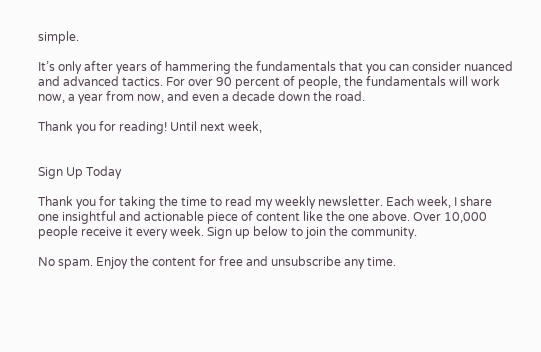simple.

It’s only after years of hammering the fundamentals that you can consider nuanced and advanced tactics. For over 90 percent of people, the fundamentals will work now, a year from now, and even a decade down the road.

Thank you for reading! Until next week,


Sign Up Today

Thank you for taking the time to read my weekly newsletter. Each week, I share one insightful and actionable piece of content like the one above. Over 10,000 people receive it every week. Sign up below to join the community.

No spam. Enjoy the content for free and unsubscribe any time.